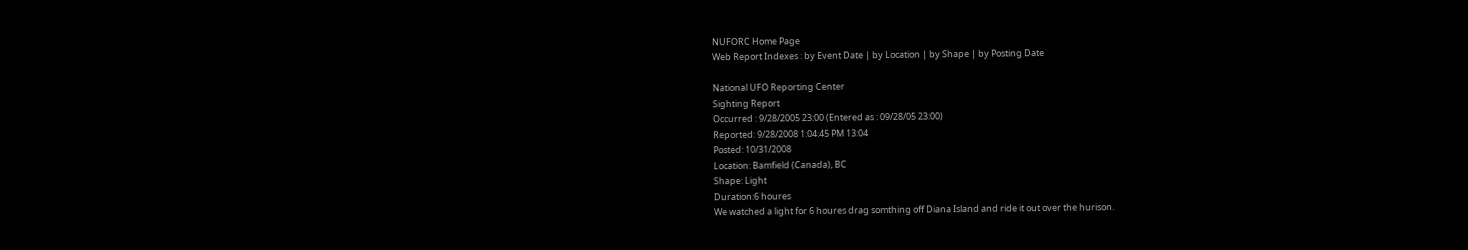NUFORC Home Page
Web Report Indexes : by Event Date | by Location | by Shape | by Posting Date

National UFO Reporting Center
Sighting Report
Occurred : 9/28/2005 23:00 (Entered as : 09/28/05 23:00)
Reported: 9/28/2008 1:04:45 PM 13:04
Posted: 10/31/2008
Location: Bamfield (Canada), BC
Shape: Light
Duration:6 houres
We watched a light for 6 houres drag somthing off Diana Island and ride it out over the hurison.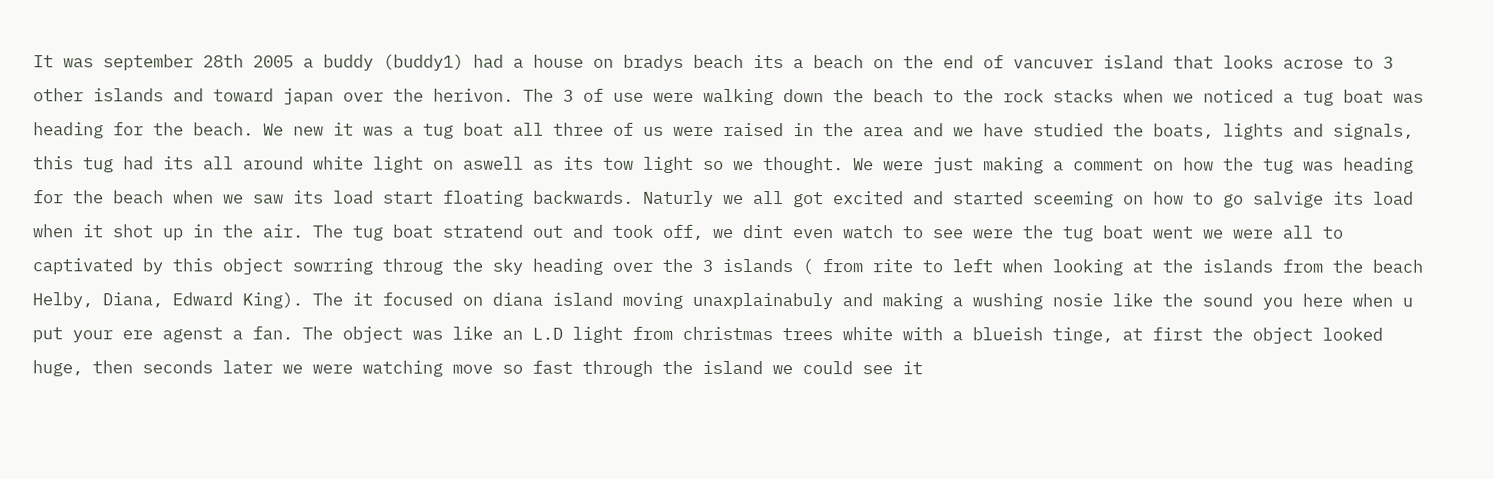It was september 28th 2005 a buddy (buddy1) had a house on bradys beach its a beach on the end of vancuver island that looks acrose to 3 other islands and toward japan over the herivon. The 3 of use were walking down the beach to the rock stacks when we noticed a tug boat was heading for the beach. We new it was a tug boat all three of us were raised in the area and we have studied the boats, lights and signals, this tug had its all around white light on aswell as its tow light so we thought. We were just making a comment on how the tug was heading for the beach when we saw its load start floating backwards. Naturly we all got excited and started sceeming on how to go salvige its load when it shot up in the air. The tug boat stratend out and took off, we dint even watch to see were the tug boat went we were all to captivated by this object sowrring throug the sky heading over the 3 islands ( from rite to left when looking at the islands from the beach Helby, Diana, Edward King). The it focused on diana island moving unaxplainabuly and making a wushing nosie like the sound you here when u put your ere agenst a fan. The object was like an L.D light from christmas trees white with a blueish tinge, at first the object looked huge, then seconds later we were watching move so fast through the island we could see it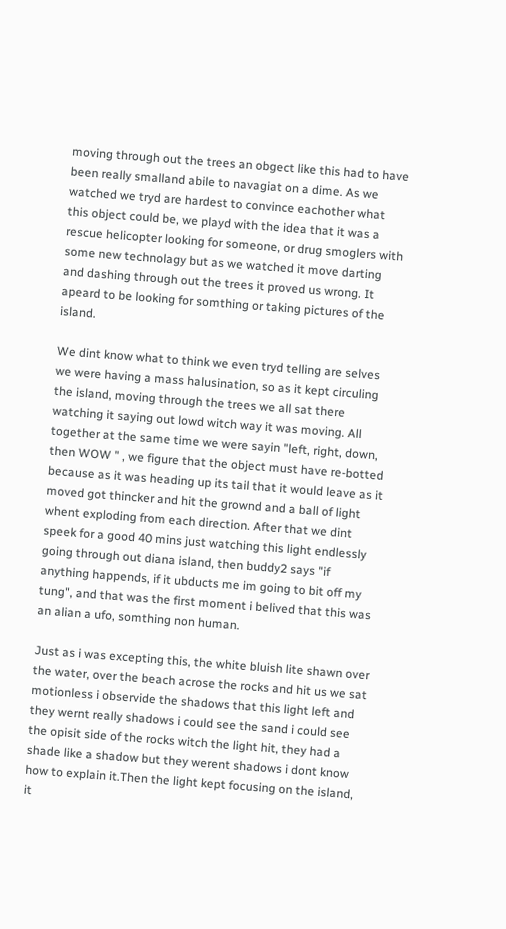moving through out the trees an obgect like this had to have been really smalland abile to navagiat on a dime. As we watched we tryd are hardest to convince eachother what this object could be, we playd with the idea that it was a rescue helicopter looking for someone, or drug smoglers with some new technolagy but as we watched it move darting and dashing through out the trees it proved us wrong. It apeard to be looking for somthing or taking pictures of the island.

We dint know what to think we even tryd telling are selves we were having a mass halusination, so as it kept circuling the island, moving through the trees we all sat there watching it saying out lowd witch way it was moving. All together at the same time we were sayin "left, right, down, then WOW " , we figure that the object must have re-botted because as it was heading up its tail that it would leave as it moved got thincker and hit the grownd and a ball of light whent exploding from each direction. After that we dint speek for a good 40 mins just watching this light endlessly going through out diana island, then buddy2 says "if anything happends, if it ubducts me im going to bit off my tung", and that was the first moment i belived that this was an alian a ufo, somthing non human.

Just as i was excepting this, the white bluish lite shawn over the water, over the beach acrose the rocks and hit us we sat motionless i observide the shadows that this light left and they wernt really shadows i could see the sand i could see the opisit side of the rocks witch the light hit, they had a shade like a shadow but they werent shadows i dont know how to explain it.Then the light kept focusing on the island, it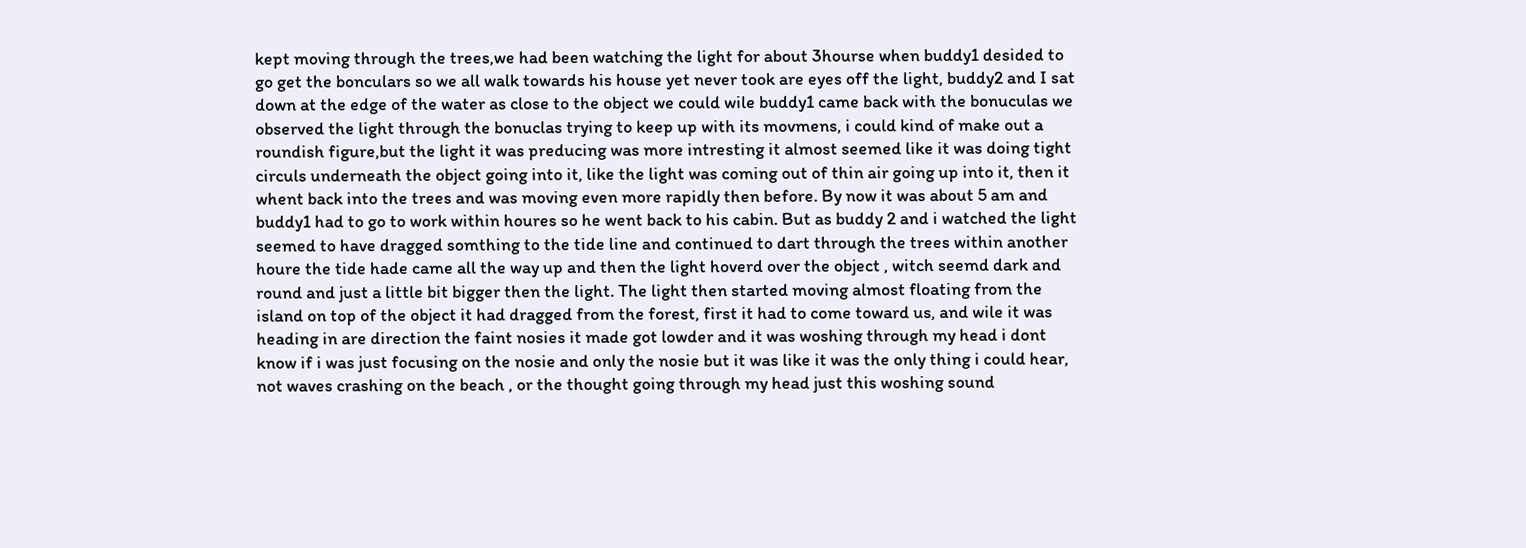kept moving through the trees,we had been watching the light for about 3hourse when buddy1 desided to go get the bonculars so we all walk towards his house yet never took are eyes off the light, buddy2 and I sat down at the edge of the water as close to the object we could wile buddy1 came back with the bonuculas we observed the light through the bonuclas trying to keep up with its movmens, i could kind of make out a roundish figure,but the light it was preducing was more intresting it almost seemed like it was doing tight circuls underneath the object going into it, like the light was coming out of thin air going up into it, then it whent back into the trees and was moving even more rapidly then before. By now it was about 5 am and buddy1 had to go to work within houres so he went back to his cabin. But as buddy 2 and i watched the light seemed to have dragged somthing to the tide line and continued to dart through the trees within another houre the tide hade came all the way up and then the light hoverd over the object , witch seemd dark and round and just a little bit bigger then the light. The light then started moving almost floating from the island on top of the object it had dragged from the forest, first it had to come toward us, and wile it was heading in are direction the faint nosies it made got lowder and it was woshing through my head i dont know if i was just focusing on the nosie and only the nosie but it was like it was the only thing i could hear, not waves crashing on the beach , or the thought going through my head just this woshing sound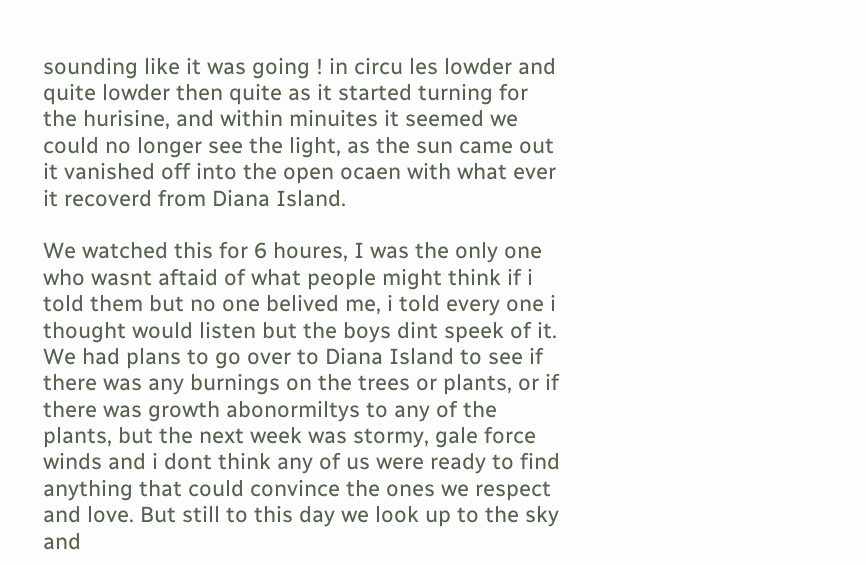sounding like it was going ! in circu les lowder and quite lowder then quite as it started turning for the hurisine, and within minuites it seemed we could no longer see the light, as the sun came out it vanished off into the open ocaen with what ever it recoverd from Diana Island.

We watched this for 6 houres, I was the only one who wasnt aftaid of what people might think if i told them but no one belived me, i told every one i thought would listen but the boys dint speek of it. We had plans to go over to Diana Island to see if there was any burnings on the trees or plants, or if there was growth abonormiltys to any of the plants, but the next week was stormy, gale force winds and i dont think any of us were ready to find anything that could convince the ones we respect and love. But still to this day we look up to the sky and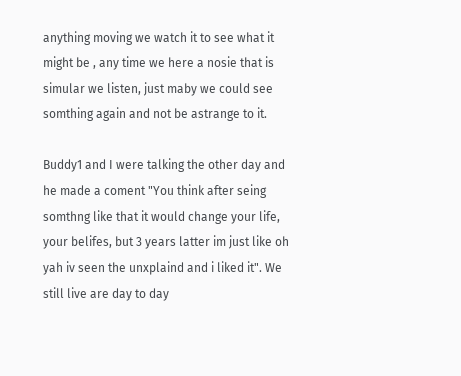anything moving we watch it to see what it might be , any time we here a nosie that is simular we listen, just maby we could see somthing again and not be astrange to it.

Buddy1 and I were talking the other day and he made a coment "You think after seing somthng like that it would change your life, your belifes, but 3 years latter im just like oh yah iv seen the unxplaind and i liked it". We still live are day to day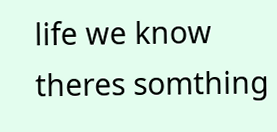life we know theres somthing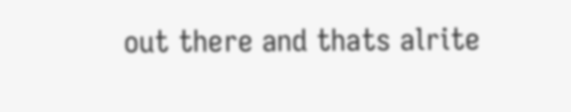out there and thats alrite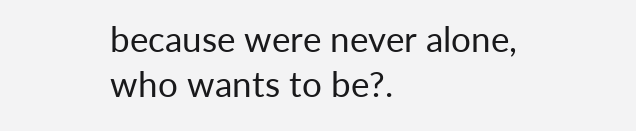because were never alone, who wants to be?.